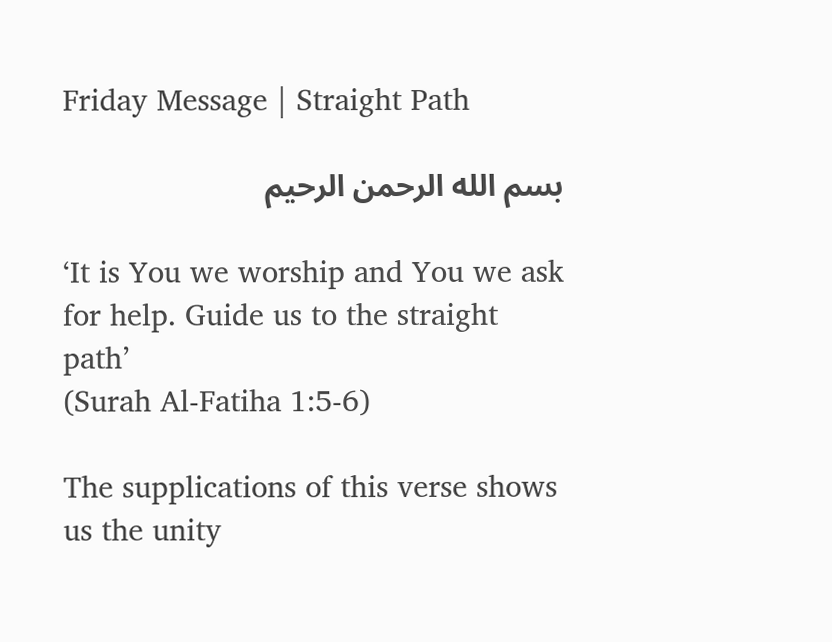Friday Message | Straight Path

بسم الله الرحمن الرحيم

‘It is You we worship and You we ask for help. Guide us to the straight path’
(Surah Al-Fatiha 1:5-6)

The supplications of this verse shows us the unity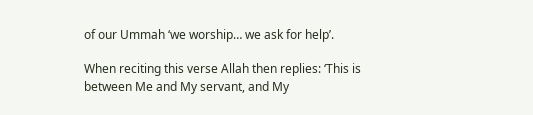of our Ummah ‘we worship… we ask for help’.

When reciting this verse Allah then replies: ‘This is between Me and My servant, and My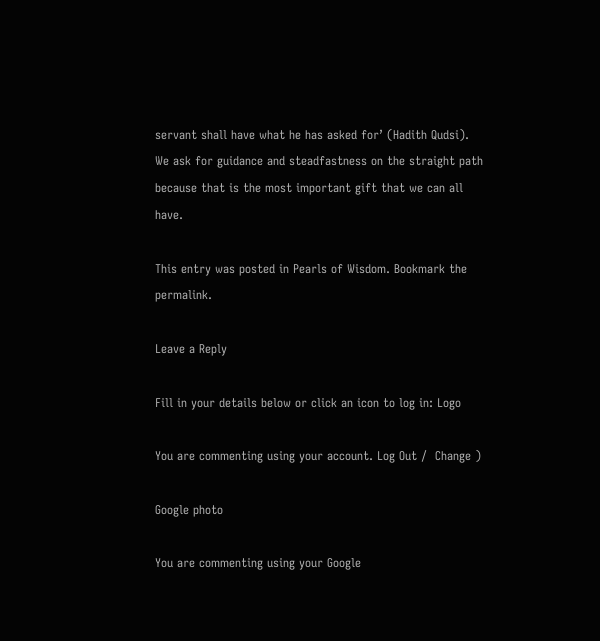servant shall have what he has asked for’ (Hadith Qudsi). We ask for guidance and steadfastness on the straight path because that is the most important gift that we can all have.

This entry was posted in Pearls of Wisdom. Bookmark the permalink.

Leave a Reply

Fill in your details below or click an icon to log in: Logo

You are commenting using your account. Log Out /  Change )

Google photo

You are commenting using your Google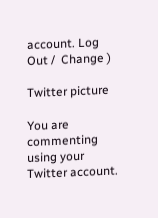account. Log Out /  Change )

Twitter picture

You are commenting using your Twitter account.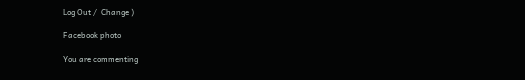Log Out /  Change )

Facebook photo

You are commenting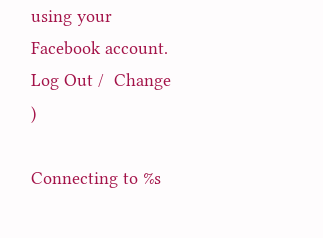using your Facebook account. Log Out /  Change )

Connecting to %s